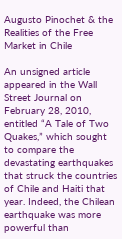Augusto Pinochet & the Realities of the Free Market in Chile

An unsigned article appeared in the Wall Street Journal on February 28, 2010, entitled “A Tale of Two Quakes,” which sought to compare the devastating earthquakes that struck the countries of Chile and Haiti that year. Indeed, the Chilean earthquake was more powerful than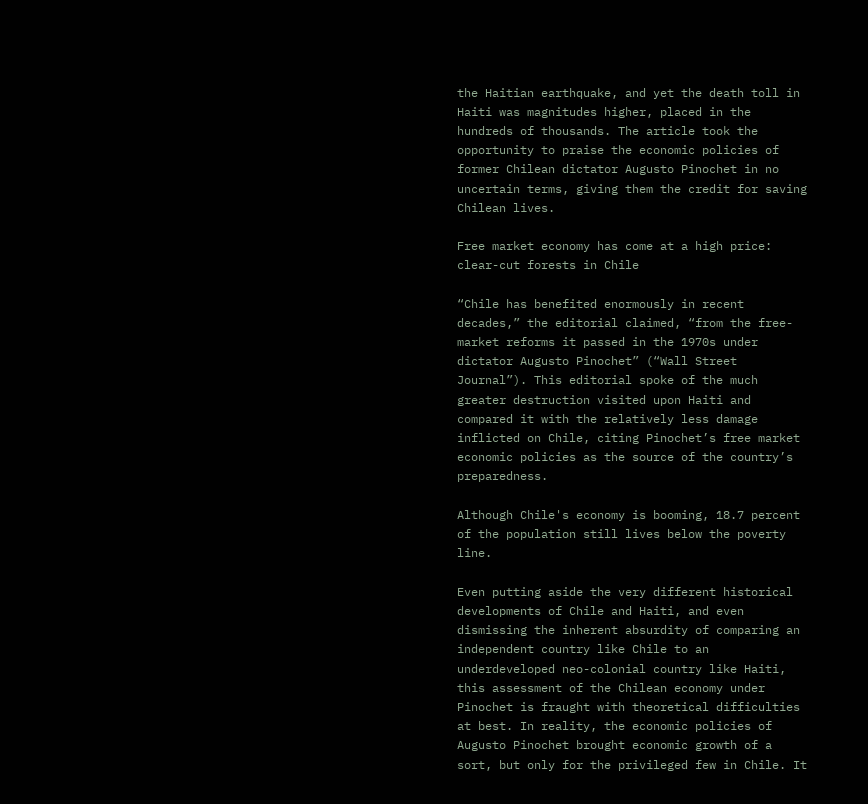the Haitian earthquake, and yet the death toll in Haiti was magnitudes higher, placed in the hundreds of thousands. The article took the opportunity to praise the economic policies of former Chilean dictator Augusto Pinochet in no uncertain terms, giving them the credit for saving Chilean lives.

Free market economy has come at a high price: clear-cut forests in Chile

“Chile has benefited enormously in recent decades,” the editorial claimed, “from the free-market reforms it passed in the 1970s under dictator Augusto Pinochet” (“Wall Street Journal”). This editorial spoke of the much greater destruction visited upon Haiti and compared it with the relatively less damage inflicted on Chile, citing Pinochet’s free market economic policies as the source of the country’s preparedness.

Although Chile's economy is booming, 18.7 percent of the population still lives below the poverty line.

Even putting aside the very different historical developments of Chile and Haiti, and even dismissing the inherent absurdity of comparing an independent country like Chile to an underdeveloped neo-colonial country like Haiti, this assessment of the Chilean economy under Pinochet is fraught with theoretical difficulties at best. In reality, the economic policies of Augusto Pinochet brought economic growth of a sort, but only for the privileged few in Chile. It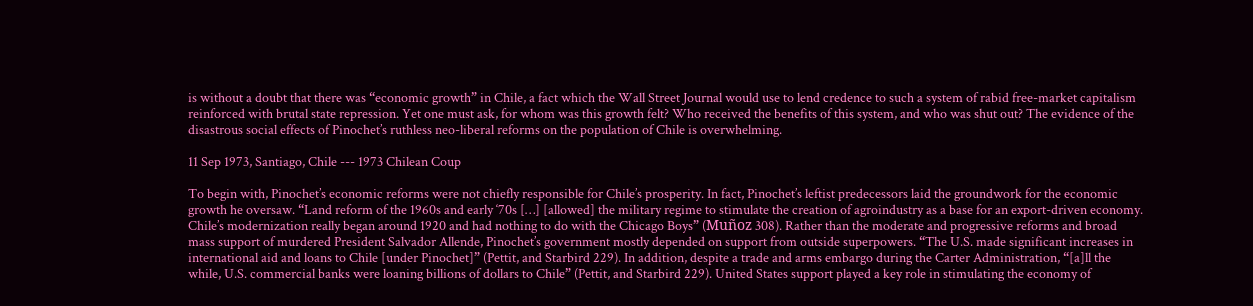is without a doubt that there was “economic growth” in Chile, a fact which the Wall Street Journal would use to lend credence to such a system of rabid free-market capitalism reinforced with brutal state repression. Yet one must ask, for whom was this growth felt? Who received the benefits of this system, and who was shut out? The evidence of the disastrous social effects of Pinochet’s ruthless neo-liberal reforms on the population of Chile is overwhelming.

11 Sep 1973, Santiago, Chile --- 1973 Chilean Coup

To begin with, Pinochet’s economic reforms were not chiefly responsible for Chile’s prosperity. In fact, Pinochet’s leftist predecessors laid the groundwork for the economic growth he oversaw. “Land reform of the 1960s and early ‘70s […] [allowed] the military regime to stimulate the creation of agroindustry as a base for an export-driven economy. Chile’s modernization really began around 1920 and had nothing to do with the Chicago Boys” (Muñoz 308). Rather than the moderate and progressive reforms and broad mass support of murdered President Salvador Allende, Pinochet’s government mostly depended on support from outside superpowers. “The U.S. made significant increases in international aid and loans to Chile [under Pinochet]” (Pettit, and Starbird 229). In addition, despite a trade and arms embargo during the Carter Administration, “[a]ll the while, U.S. commercial banks were loaning billions of dollars to Chile” (Pettit, and Starbird 229). United States support played a key role in stimulating the economy of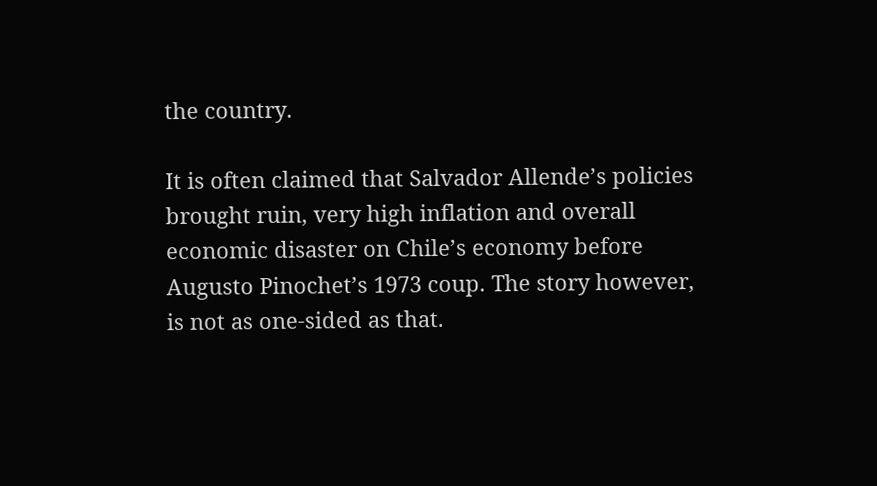the country.

It is often claimed that Salvador Allende’s policies brought ruin, very high inflation and overall economic disaster on Chile’s economy before Augusto Pinochet’s 1973 coup. The story however, is not as one-sided as that.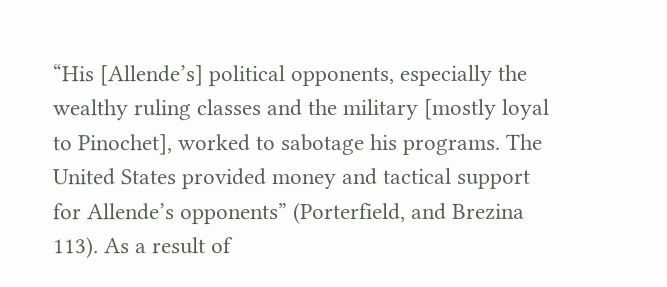“His [Allende’s] political opponents, especially the wealthy ruling classes and the military [mostly loyal to Pinochet], worked to sabotage his programs. The United States provided money and tactical support for Allende’s opponents” (Porterfield, and Brezina 113). As a result of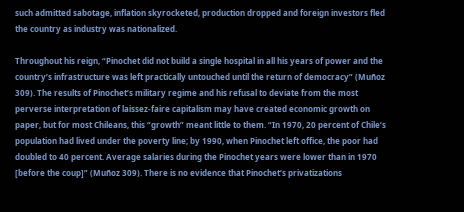such admitted sabotage, inflation skyrocketed, production dropped and foreign investors fled the country as industry was nationalized.

Throughout his reign, “Pinochet did not build a single hospital in all his years of power and the country’s infrastructure was left practically untouched until the return of democracy” (Muñoz 309). The results of Pinochet’s military regime and his refusal to deviate from the most perverse interpretation of laissez-faire capitalism may have created economic growth on paper, but for most Chileans, this “growth” meant little to them. “In 1970, 20 percent of Chile’s population had lived under the poverty line; by 1990, when Pinochet left office, the poor had doubled to 40 percent. Average salaries during the Pinochet years were lower than in 1970 [before the coup]” (Muñoz 309). There is no evidence that Pinochet’s privatizations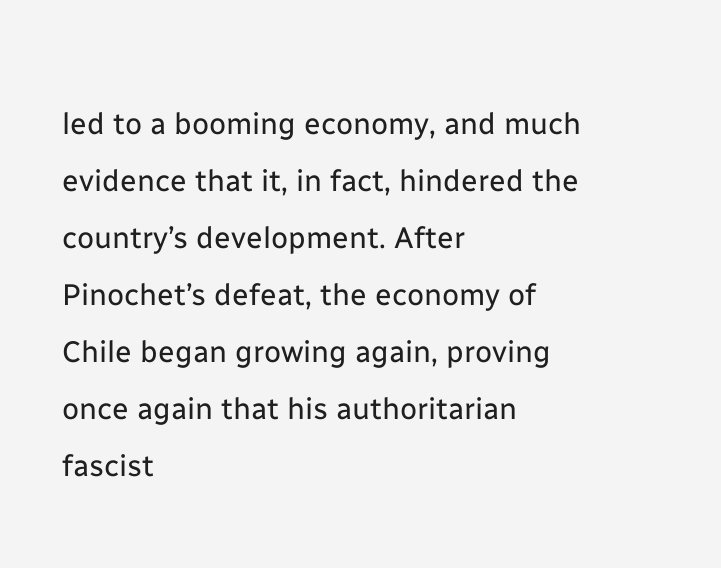led to a booming economy, and much evidence that it, in fact, hindered the country’s development. After Pinochet’s defeat, the economy of Chile began growing again, proving once again that his authoritarian fascist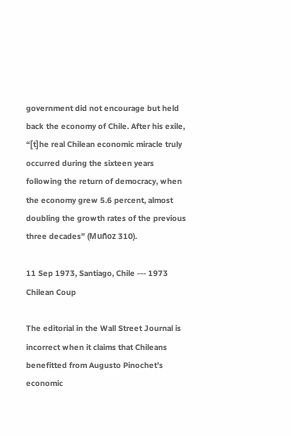government did not encourage but held back the economy of Chile. After his exile, “[t]he real Chilean economic miracle truly occurred during the sixteen years following the return of democracy, when the economy grew 5.6 percent, almost doubling the growth rates of the previous three decades” (Muñoz 310).

11 Sep 1973, Santiago, Chile --- 1973 Chilean Coup

The editorial in the Wall Street Journal is incorrect when it claims that Chileans benefitted from Augusto Pinochet’s economic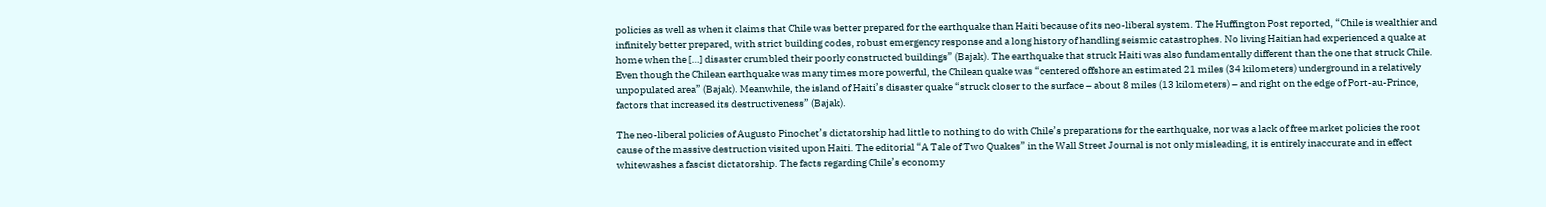policies as well as when it claims that Chile was better prepared for the earthquake than Haiti because of its neo-liberal system. The Huffington Post reported, “Chile is wealthier and infinitely better prepared, with strict building codes, robust emergency response and a long history of handling seismic catastrophes. No living Haitian had experienced a quake at home when the […] disaster crumbled their poorly constructed buildings” (Bajak). The earthquake that struck Haiti was also fundamentally different than the one that struck Chile. Even though the Chilean earthquake was many times more powerful, the Chilean quake was “centered offshore an estimated 21 miles (34 kilometers) underground in a relatively unpopulated area” (Bajak). Meanwhile, the island of Haiti’s disaster quake “struck closer to the surface – about 8 miles (13 kilometers) – and right on the edge of Port-au-Prince, factors that increased its destructiveness” (Bajak).

The neo-liberal policies of Augusto Pinochet’s dictatorship had little to nothing to do with Chile’s preparations for the earthquake, nor was a lack of free market policies the root cause of the massive destruction visited upon Haiti. The editorial “A Tale of Two Quakes” in the Wall Street Journal is not only misleading, it is entirely inaccurate and in effect whitewashes a fascist dictatorship. The facts regarding Chile’s economy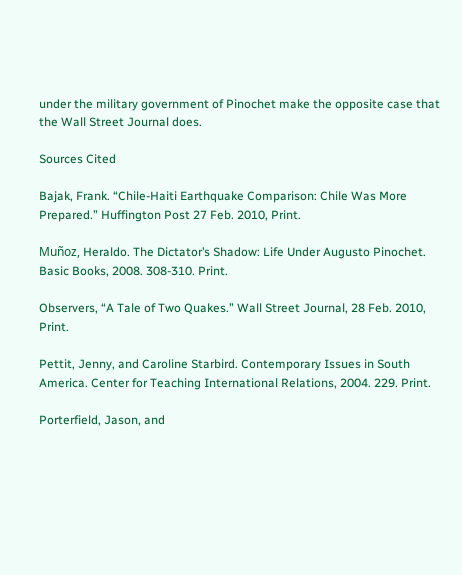under the military government of Pinochet make the opposite case that the Wall Street Journal does.

Sources Cited

Bajak, Frank. “Chile-Haiti Earthquake Comparison: Chile Was More Prepared.” Huffington Post 27 Feb. 2010, Print.

Muñoz, Heraldo. The Dictator’s Shadow: Life Under Augusto Pinochet. Basic Books, 2008. 308-310. Print.

Observers, “A Tale of Two Quakes.” Wall Street Journal, 28 Feb. 2010, Print.

Pettit, Jenny, and Caroline Starbird. Contemporary Issues in South America. Center for Teaching International Relations, 2004. 229. Print.

Porterfield, Jason, and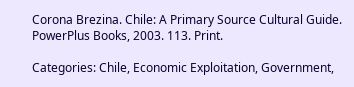Corona Brezina. Chile: A Primary Source Cultural Guide. PowerPlus Books, 2003. 113. Print.

Categories: Chile, Economic Exploitation, Government,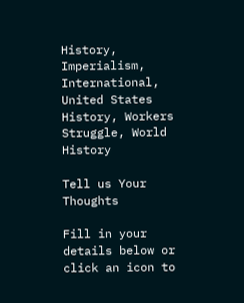History, Imperialism, International, United States History, Workers Struggle, World History

Tell us Your Thoughts

Fill in your details below or click an icon to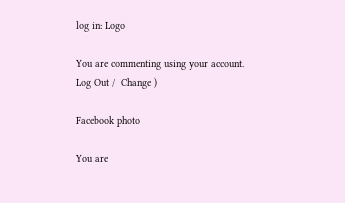log in: Logo

You are commenting using your account. Log Out /  Change )

Facebook photo

You are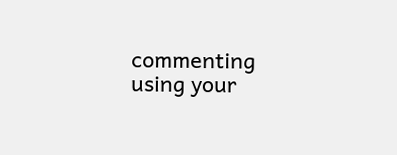commenting using your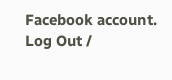Facebook account. Log Out /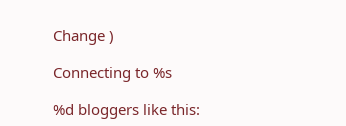Change )

Connecting to %s

%d bloggers like this: